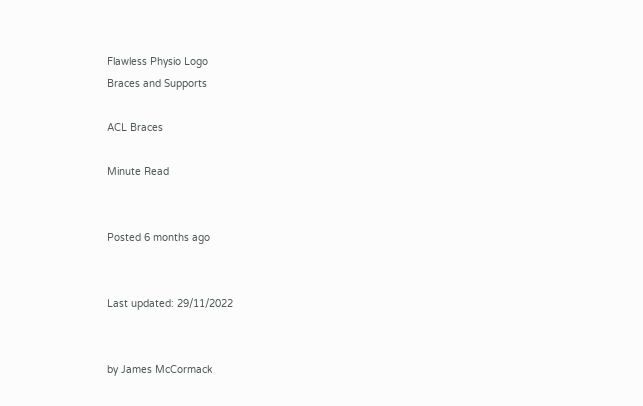Flawless Physio Logo
Braces and Supports

ACL Braces

Minute Read


Posted 6 months ago


Last updated: 29/11/2022


by James McCormack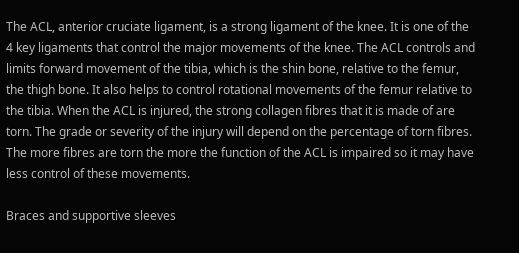The ACL, anterior cruciate ligament, is a strong ligament of the knee. It is one of the 4 key ligaments that control the major movements of the knee. The ACL controls and limits forward movement of the tibia, which is the shin bone, relative to the femur, the thigh bone. It also helps to control rotational movements of the femur relative to the tibia. When the ACL is injured, the strong collagen fibres that it is made of are torn. The grade or severity of the injury will depend on the percentage of torn fibres. The more fibres are torn the more the function of the ACL is impaired so it may have less control of these movements.

Braces and supportive sleeves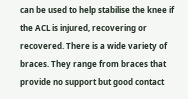can be used to help stabilise the knee if the ACL is injured, recovering or recovered. There is a wide variety of braces. They range from braces that provide no support but good contact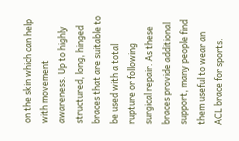on the skin which can help with movement awareness. Up to highly structured, long, hinged braces that are suitable to be used with a total rupture or following surgical repair. As these braces provide additional support, many people find them useful to wear an ACL brace for sports.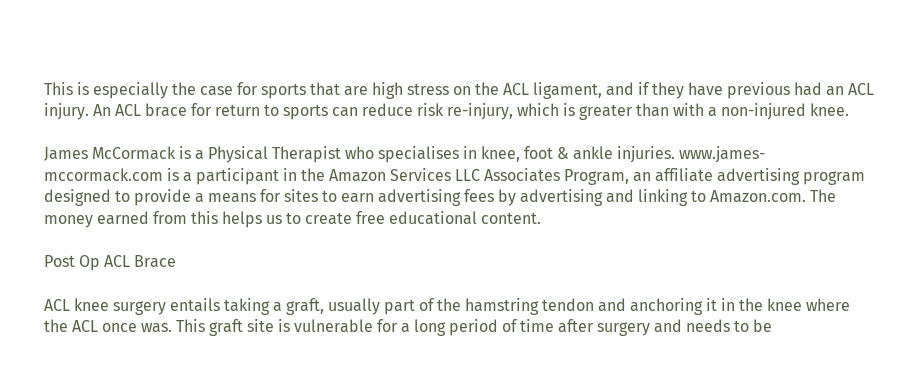This is especially the case for sports that are high stress on the ACL ligament, and if they have previous had an ACL injury. An ACL brace for return to sports can reduce risk re-injury, which is greater than with a non-injured knee.

James McCormack is a Physical Therapist who specialises in knee, foot & ankle injuries. www.james-mccormack.com is a participant in the Amazon Services LLC Associates Program, an affiliate advertising program designed to provide a means for sites to earn advertising fees by advertising and linking to Amazon.com. The money earned from this helps us to create free educational content.

Post Op ACL Brace

ACL knee surgery entails taking a graft, usually part of the hamstring tendon and anchoring it in the knee where the ACL once was. This graft site is vulnerable for a long period of time after surgery and needs to be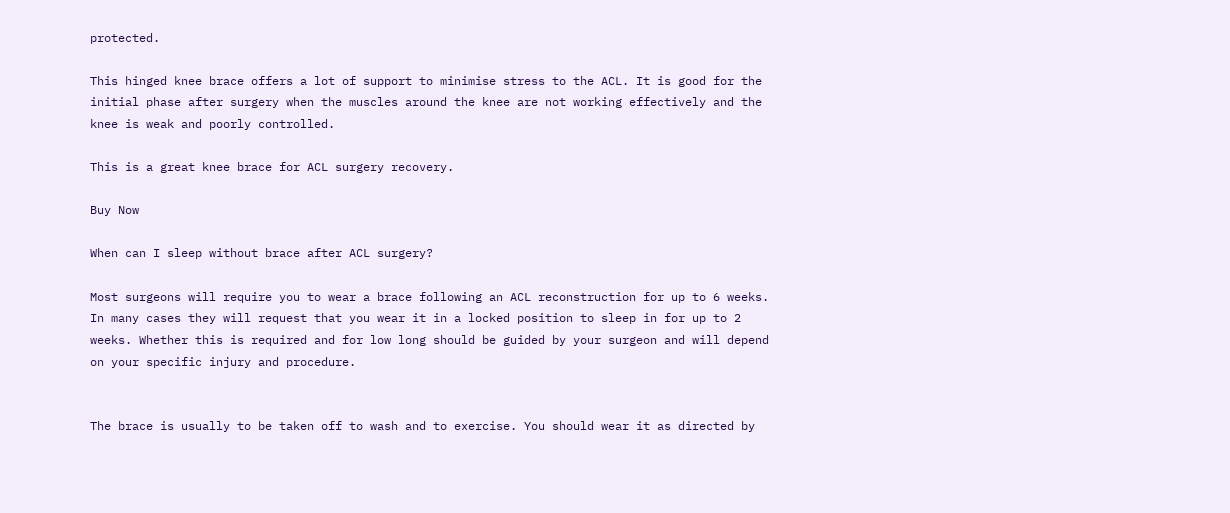protected.

This hinged knee brace offers a lot of support to minimise stress to the ACL. It is good for the initial phase after surgery when the muscles around the knee are not working effectively and the knee is weak and poorly controlled.

This is a great knee brace for ACL surgery recovery.

Buy Now

When can I sleep without brace after ACL surgery?

Most surgeons will require you to wear a brace following an ACL reconstruction for up to 6 weeks. In many cases they will request that you wear it in a locked position to sleep in for up to 2 weeks. Whether this is required and for low long should be guided by your surgeon and will depend on your specific injury and procedure.


The brace is usually to be taken off to wash and to exercise. You should wear it as directed by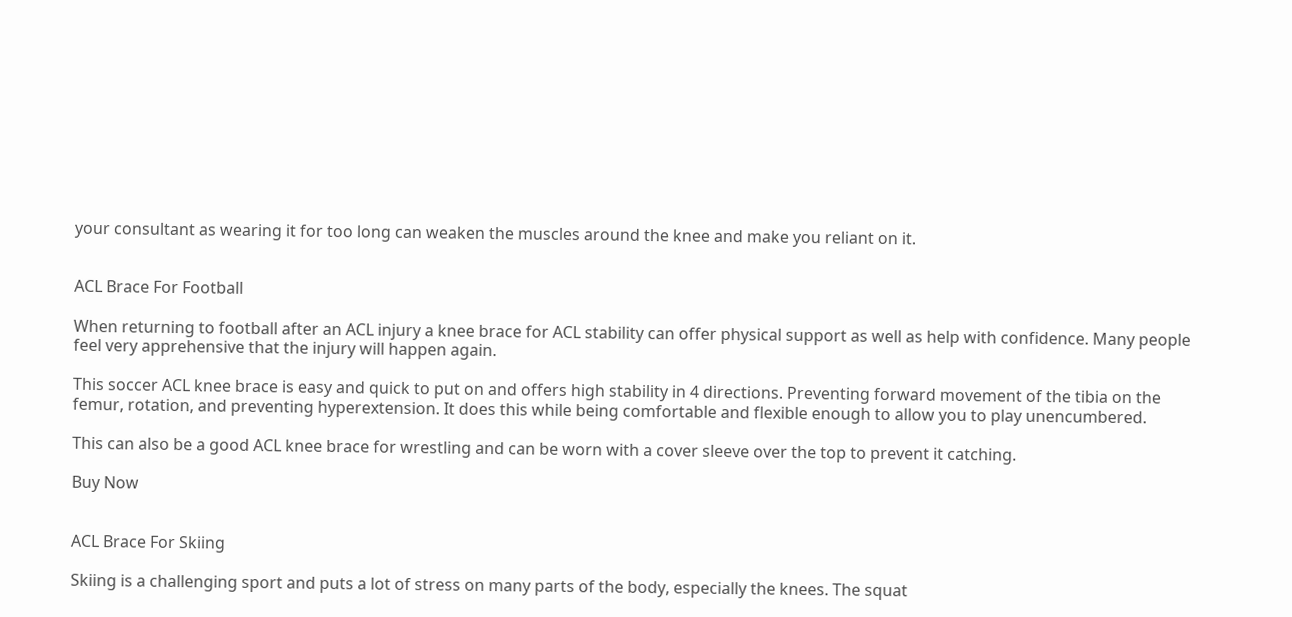your consultant as wearing it for too long can weaken the muscles around the knee and make you reliant on it.


ACL Brace For Football

When returning to football after an ACL injury a knee brace for ACL stability can offer physical support as well as help with confidence. Many people feel very apprehensive that the injury will happen again.

This soccer ACL knee brace is easy and quick to put on and offers high stability in 4 directions. Preventing forward movement of the tibia on the femur, rotation, and preventing hyperextension. It does this while being comfortable and flexible enough to allow you to play unencumbered.

This can also be a good ACL knee brace for wrestling and can be worn with a cover sleeve over the top to prevent it catching.

Buy Now


ACL Brace For Skiing

Skiing is a challenging sport and puts a lot of stress on many parts of the body, especially the knees. The squat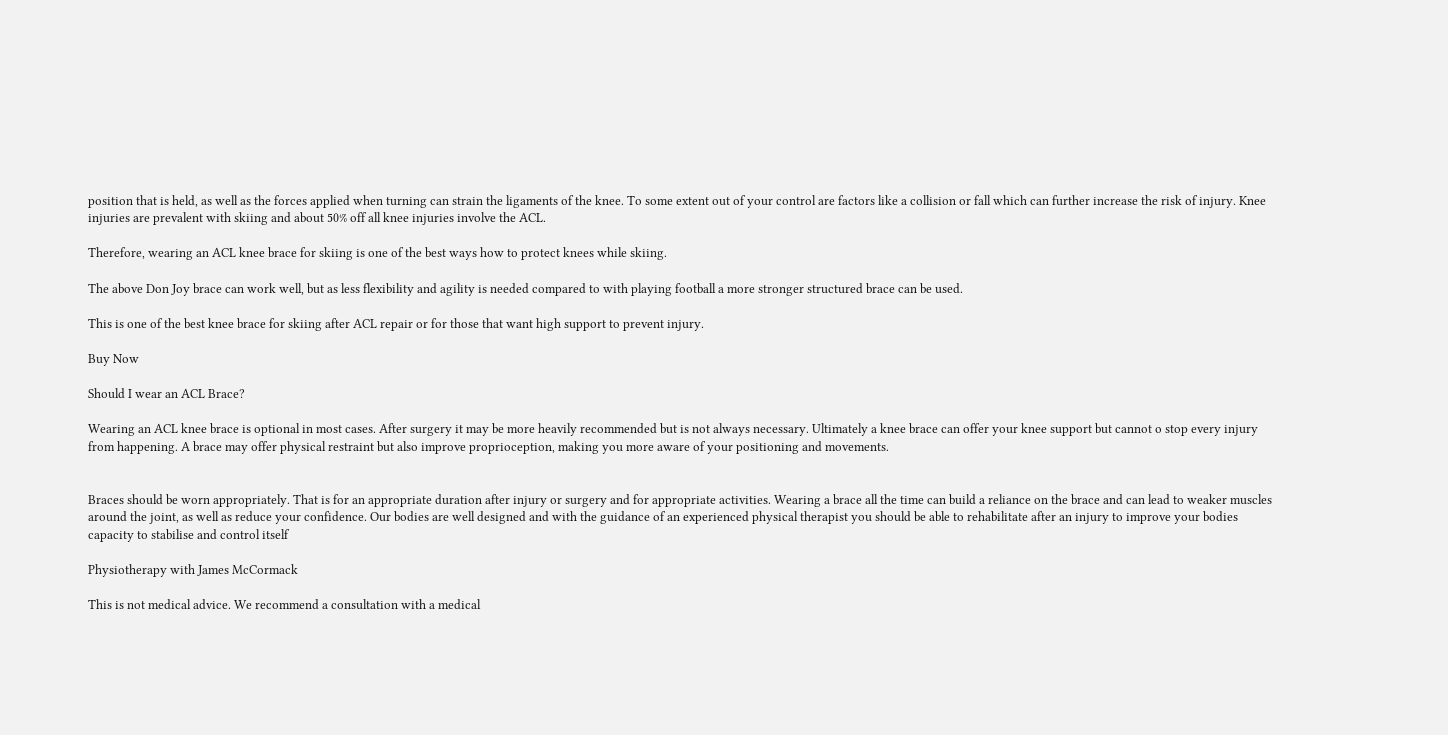position that is held, as well as the forces applied when turning can strain the ligaments of the knee. To some extent out of your control are factors like a collision or fall which can further increase the risk of injury. Knee injuries are prevalent with skiing and about 50% off all knee injuries involve the ACL.

Therefore, wearing an ACL knee brace for skiing is one of the best ways how to protect knees while skiing.

The above Don Joy brace can work well, but as less flexibility and agility is needed compared to with playing football a more stronger structured brace can be used.

This is one of the best knee brace for skiing after ACL repair or for those that want high support to prevent injury.

Buy Now

Should I wear an ACL Brace?

Wearing an ACL knee brace is optional in most cases. After surgery it may be more heavily recommended but is not always necessary. Ultimately a knee brace can offer your knee support but cannot o stop every injury from happening. A brace may offer physical restraint but also improve proprioception, making you more aware of your positioning and movements.


Braces should be worn appropriately. That is for an appropriate duration after injury or surgery and for appropriate activities. Wearing a brace all the time can build a reliance on the brace and can lead to weaker muscles around the joint, as well as reduce your confidence. Our bodies are well designed and with the guidance of an experienced physical therapist you should be able to rehabilitate after an injury to improve your bodies capacity to stabilise and control itself

Physiotherapy with James McCormack

This is not medical advice. We recommend a consultation with a medical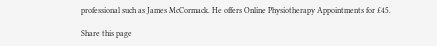professional such as James McCormack. He offers Online Physiotherapy Appointments for £45.

Share this page